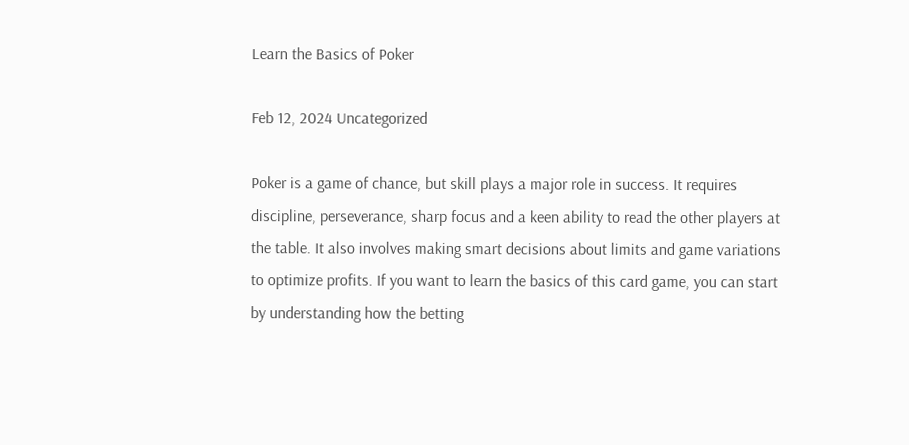Learn the Basics of Poker

Feb 12, 2024 Uncategorized

Poker is a game of chance, but skill plays a major role in success. It requires discipline, perseverance, sharp focus and a keen ability to read the other players at the table. It also involves making smart decisions about limits and game variations to optimize profits. If you want to learn the basics of this card game, you can start by understanding how the betting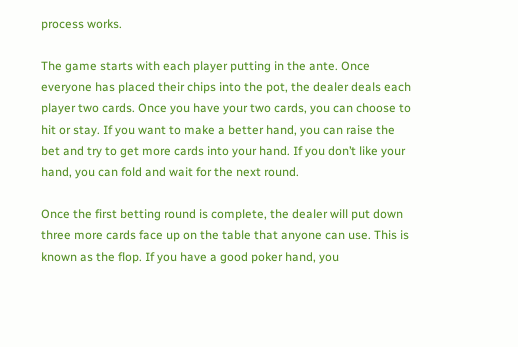process works.

The game starts with each player putting in the ante. Once everyone has placed their chips into the pot, the dealer deals each player two cards. Once you have your two cards, you can choose to hit or stay. If you want to make a better hand, you can raise the bet and try to get more cards into your hand. If you don’t like your hand, you can fold and wait for the next round.

Once the first betting round is complete, the dealer will put down three more cards face up on the table that anyone can use. This is known as the flop. If you have a good poker hand, you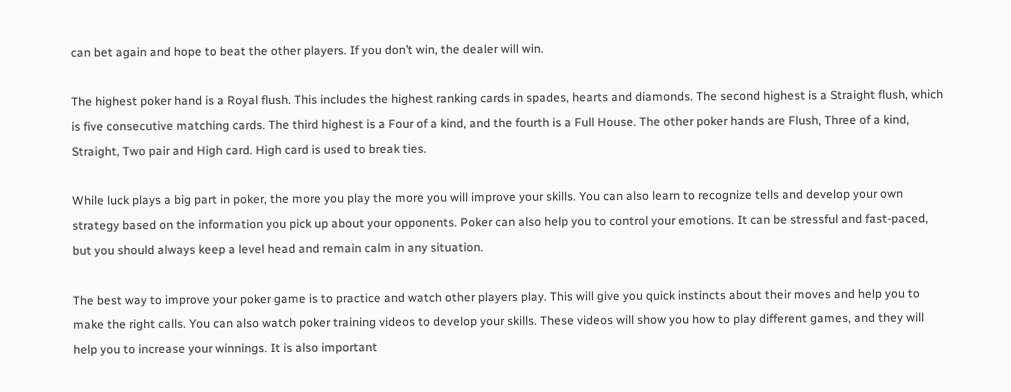can bet again and hope to beat the other players. If you don’t win, the dealer will win.

The highest poker hand is a Royal flush. This includes the highest ranking cards in spades, hearts and diamonds. The second highest is a Straight flush, which is five consecutive matching cards. The third highest is a Four of a kind, and the fourth is a Full House. The other poker hands are Flush, Three of a kind, Straight, Two pair and High card. High card is used to break ties.

While luck plays a big part in poker, the more you play the more you will improve your skills. You can also learn to recognize tells and develop your own strategy based on the information you pick up about your opponents. Poker can also help you to control your emotions. It can be stressful and fast-paced, but you should always keep a level head and remain calm in any situation.

The best way to improve your poker game is to practice and watch other players play. This will give you quick instincts about their moves and help you to make the right calls. You can also watch poker training videos to develop your skills. These videos will show you how to play different games, and they will help you to increase your winnings. It is also important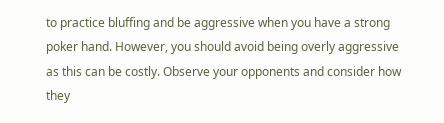to practice bluffing and be aggressive when you have a strong poker hand. However, you should avoid being overly aggressive as this can be costly. Observe your opponents and consider how they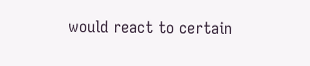would react to certain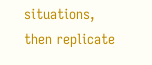situations, then replicate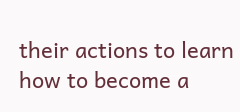their actions to learn how to become a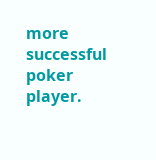more successful poker player.